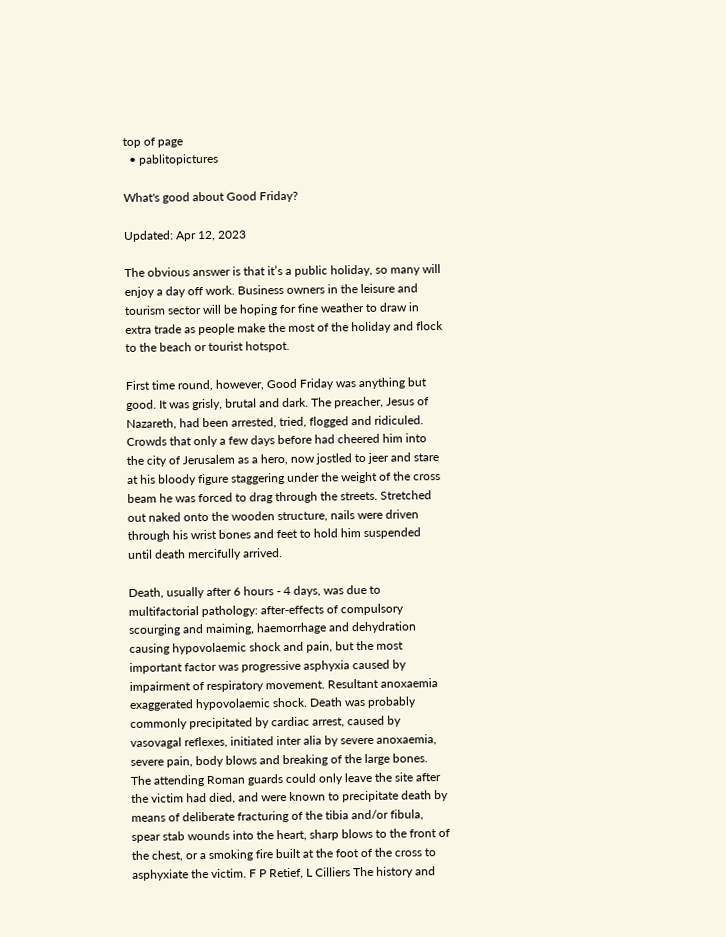top of page
  • pablitopictures

What's good about Good Friday?

Updated: Apr 12, 2023

The obvious answer is that it’s a public holiday, so many will enjoy a day off work. Business owners in the leisure and tourism sector will be hoping for fine weather to draw in extra trade as people make the most of the holiday and flock to the beach or tourist hotspot.

First time round, however, Good Friday was anything but good. It was grisly, brutal and dark. The preacher, Jesus of Nazareth, had been arrested, tried, flogged and ridiculed. Crowds that only a few days before had cheered him into the city of Jerusalem as a hero, now jostled to jeer and stare at his bloody figure staggering under the weight of the cross beam he was forced to drag through the streets. Stretched out naked onto the wooden structure, nails were driven through his wrist bones and feet to hold him suspended until death mercifully arrived.

Death, usually after 6 hours - 4 days, was due to multifactorial pathology: after-effects of compulsory scourging and maiming, haemorrhage and dehydration causing hypovolaemic shock and pain, but the most important factor was progressive asphyxia caused by impairment of respiratory movement. Resultant anoxaemia exaggerated hypovolaemic shock. Death was probably commonly precipitated by cardiac arrest, caused by vasovagal reflexes, initiated inter alia by severe anoxaemia, severe pain, body blows and breaking of the large bones. The attending Roman guards could only leave the site after the victim had died, and were known to precipitate death by means of deliberate fracturing of the tibia and/or fibula, spear stab wounds into the heart, sharp blows to the front of the chest, or a smoking fire built at the foot of the cross to asphyxiate the victim. F P Retief, L Cilliers The history and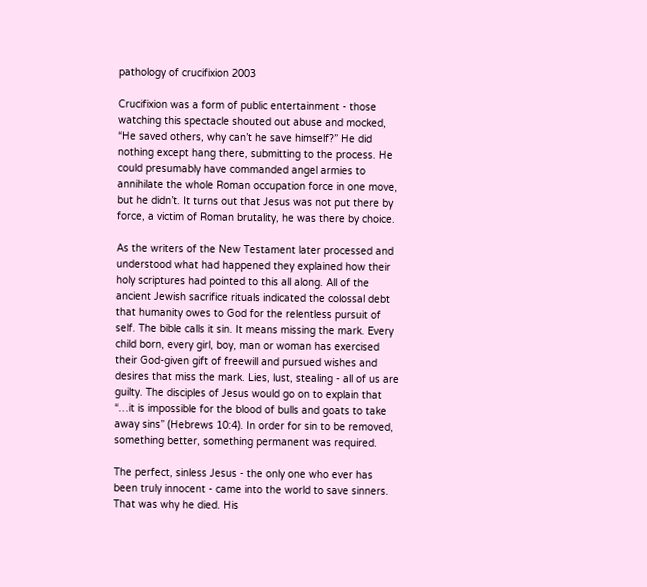pathology of crucifixion 2003

Crucifixion was a form of public entertainment - those watching this spectacle shouted out abuse and mocked, “He saved others, why can’t he save himself?” He did nothing except hang there, submitting to the process. He could presumably have commanded angel armies to annihilate the whole Roman occupation force in one move, but he didn’t. It turns out that Jesus was not put there by force, a victim of Roman brutality, he was there by choice.

As the writers of the New Testament later processed and understood what had happened they explained how their holy scriptures had pointed to this all along. All of the ancient Jewish sacrifice rituals indicated the colossal debt that humanity owes to God for the relentless pursuit of self. The bible calls it sin. It means missing the mark. Every child born, every girl, boy, man or woman has exercised their God-given gift of freewill and pursued wishes and desires that miss the mark. Lies, lust, stealing - all of us are guilty. The disciples of Jesus would go on to explain that “…it is impossible for the blood of bulls and goats to take away sins” (Hebrews 10:4). In order for sin to be removed, something better, something permanent was required.

The perfect, sinless Jesus - the only one who ever has been truly innocent - came into the world to save sinners. That was why he died. His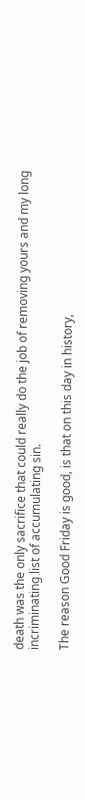death was the only sacrifice that could really do the job of removing yours and my long incriminating list of accumulating sin.

The reason Good Friday is good, is that on this day in history,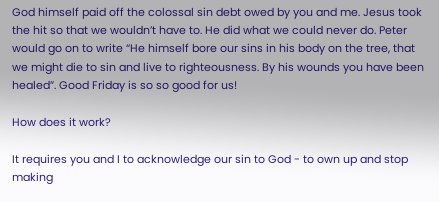God himself paid off the colossal sin debt owed by you and me. Jesus took the hit so that we wouldn’t have to. He did what we could never do. Peter would go on to write “He himself bore our sins in his body on the tree, that we might die to sin and live to righteousness. By his wounds you have been healed”. Good Friday is so so good for us!

How does it work?

It requires you and I to acknowledge our sin to God - to own up and stop making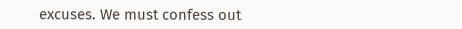excuses. We must confess out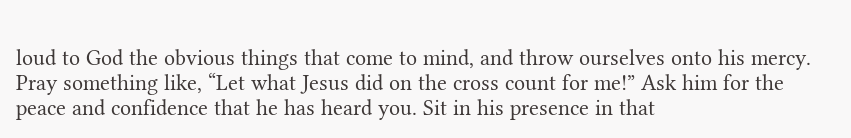loud to God the obvious things that come to mind, and throw ourselves onto his mercy. Pray something like, “Let what Jesus did on the cross count for me!” Ask him for the peace and confidence that he has heard you. Sit in his presence in that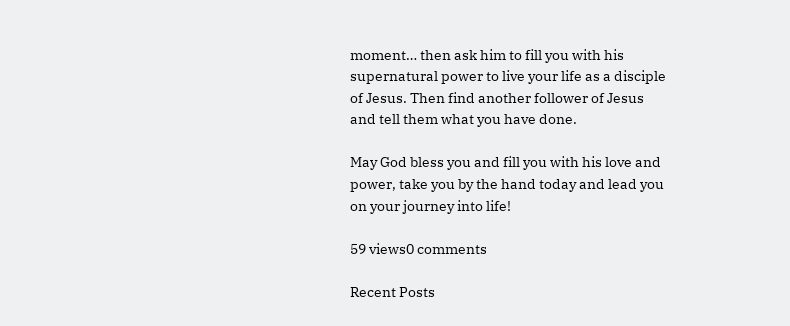moment… then ask him to fill you with his supernatural power to live your life as a disciple of Jesus. Then find another follower of Jesus and tell them what you have done.

May God bless you and fill you with his love and power, take you by the hand today and lead you on your journey into life!

59 views0 comments

Recent Posts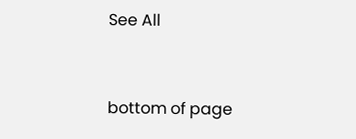See All


bottom of page